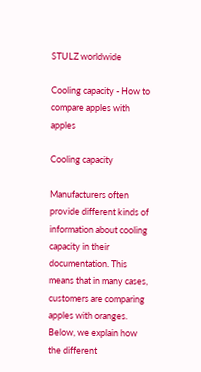STULZ worldwide

Cooling capacity - How to compare apples with apples

Cooling capacity

Manufacturers often provide different kinds of information about cooling capacity in their documentation. This means that in many cases, customers are comparing apples with oranges. Below, we explain how the different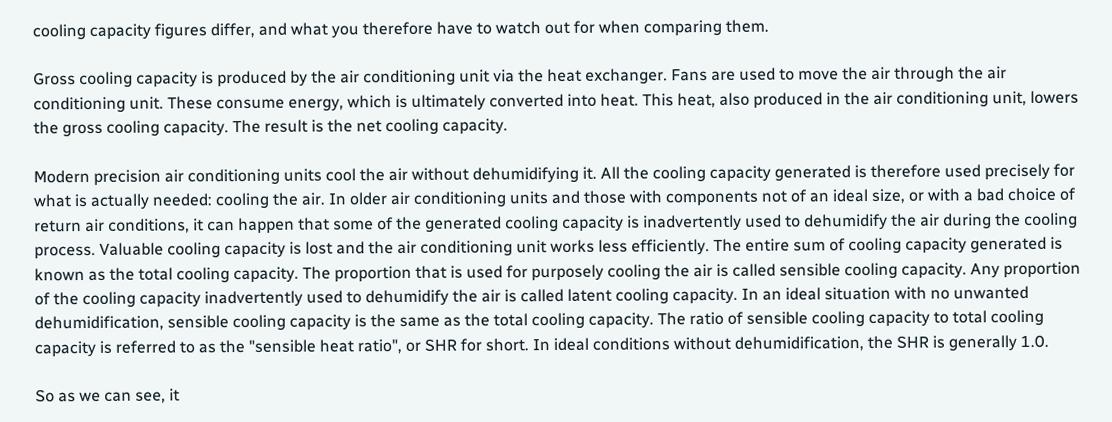cooling capacity figures differ, and what you therefore have to watch out for when comparing them.

Gross cooling capacity is produced by the air conditioning unit via the heat exchanger. Fans are used to move the air through the air conditioning unit. These consume energy, which is ultimately converted into heat. This heat, also produced in the air conditioning unit, lowers the gross cooling capacity. The result is the net cooling capacity.

Modern precision air conditioning units cool the air without dehumidifying it. All the cooling capacity generated is therefore used precisely for what is actually needed: cooling the air. In older air conditioning units and those with components not of an ideal size, or with a bad choice of return air conditions, it can happen that some of the generated cooling capacity is inadvertently used to dehumidify the air during the cooling process. Valuable cooling capacity is lost and the air conditioning unit works less efficiently. The entire sum of cooling capacity generated is known as the total cooling capacity. The proportion that is used for purposely cooling the air is called sensible cooling capacity. Any proportion of the cooling capacity inadvertently used to dehumidify the air is called latent cooling capacity. In an ideal situation with no unwanted dehumidification, sensible cooling capacity is the same as the total cooling capacity. The ratio of sensible cooling capacity to total cooling capacity is referred to as the "sensible heat ratio", or SHR for short. In ideal conditions without dehumidification, the SHR is generally 1.0.

So as we can see, it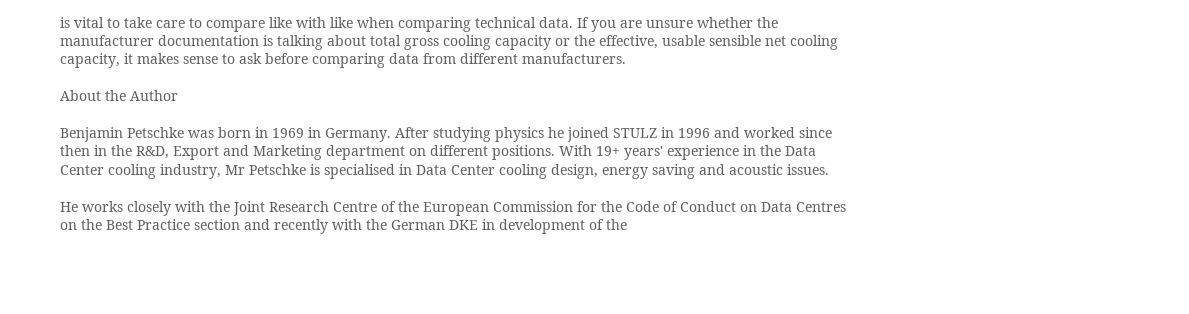is vital to take care to compare like with like when comparing technical data. If you are unsure whether the manufacturer documentation is talking about total gross cooling capacity or the effective, usable sensible net cooling capacity, it makes sense to ask before comparing data from different manufacturers.

About the Author

Benjamin Petschke was born in 1969 in Germany. After studying physics he joined STULZ in 1996 and worked since then in the R&D, Export and Marketing department on different positions. With 19+ years' experience in the Data Center cooling industry, Mr Petschke is specialised in Data Center cooling design, energy saving and acoustic issues.

He works closely with the Joint Research Centre of the European Commission for the Code of Conduct on Data Centres on the Best Practice section and recently with the German DKE in development of the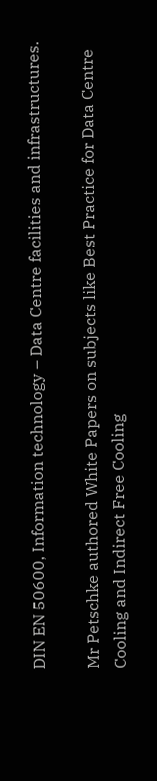DIN EN 50600, Information technology – Data Centre facilities and infrastructures.

Mr Petschke authored White Papers on subjects like Best Practice for Data Centre Cooling and Indirect Free Cooling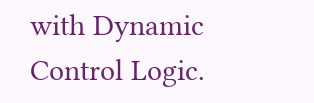with Dynamic Control Logic.